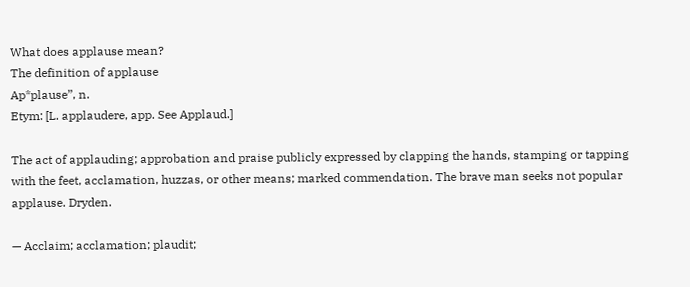What does applause mean?
The definition of applause
Ap*plause”, n.
Etym: [L. applaudere, app. See Applaud.]

The act of applauding; approbation and praise publicly expressed by clapping the hands, stamping or tapping with the feet, acclamation, huzzas, or other means; marked commendation. The brave man seeks not popular applause. Dryden.

— Acclaim; acclamation; plaudit;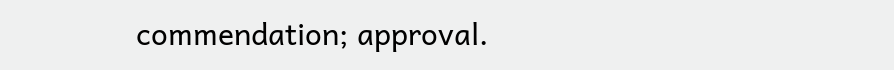commendation; approval.